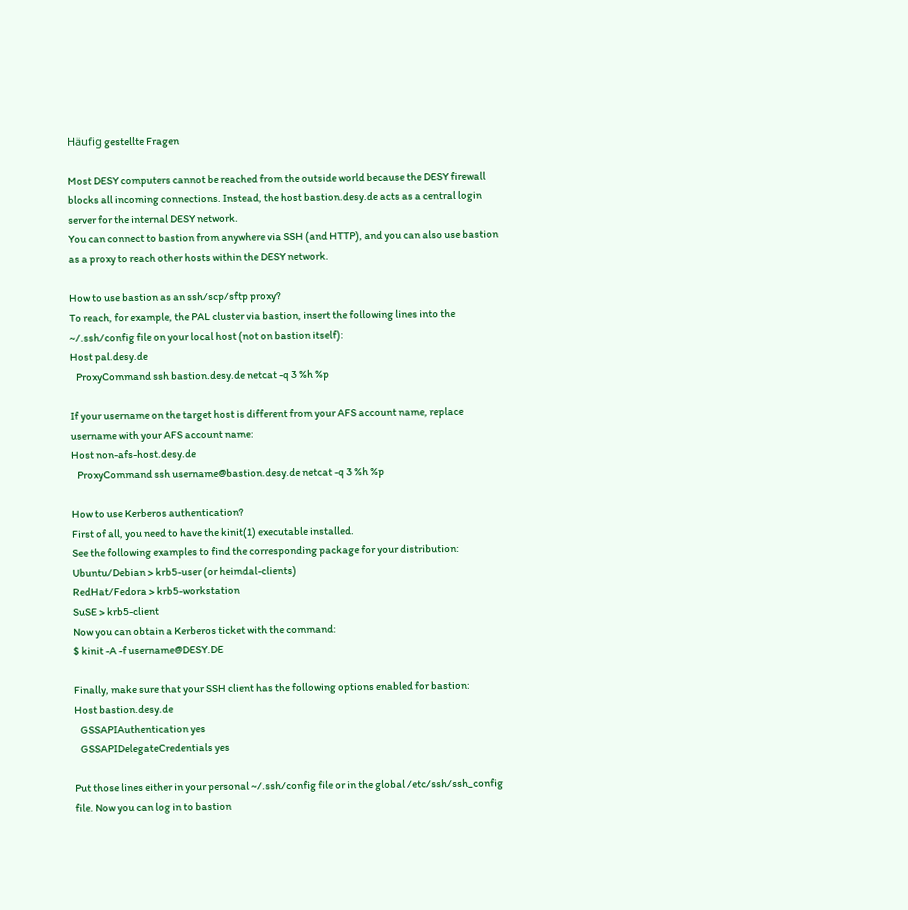Häufig gestellte Fragen

Most DESY computers cannot be reached from the outside world because the DESY firewall blocks all incoming connections. Instead, the host bastion.desy.de acts as a central login server for the internal DESY network.
You can connect to bastion from anywhere via SSH (and HTTP), and you can also use bastion as a proxy to reach other hosts within the DESY network.

How to use bastion as an ssh/scp/sftp proxy?
To reach, for example, the PAL cluster via bastion, insert the following lines into the ~/.ssh/config file on your local host (not on bastion itself):
Host pal.desy.de
   ProxyCommand ssh bastion.desy.de netcat -q 3 %h %p

If your username on the target host is different from your AFS account name, replace username with your AFS account name:
Host non-afs-host.desy.de
   ProxyCommand ssh username@bastion.desy.de netcat -q 3 %h %p

How to use Kerberos authentication?
First of all, you need to have the kinit(1) executable installed.
See the following examples to find the corresponding package for your distribution:
Ubuntu/Debian > krb5-user (or heimdal-clients)
RedHat/Fedora > krb5-workstation
SuSE > krb5-client
Now you can obtain a Kerberos ticket with the command:
$ kinit -A -f username@DESY.DE

Finally, make sure that your SSH client has the following options enabled for bastion:
Host bastion.desy.de
   GSSAPIAuthentication yes
   GSSAPIDelegateCredentials yes

Put those lines either in your personal ~/.ssh/config file or in the global /etc/ssh/ssh_config file. Now you can log in to bastion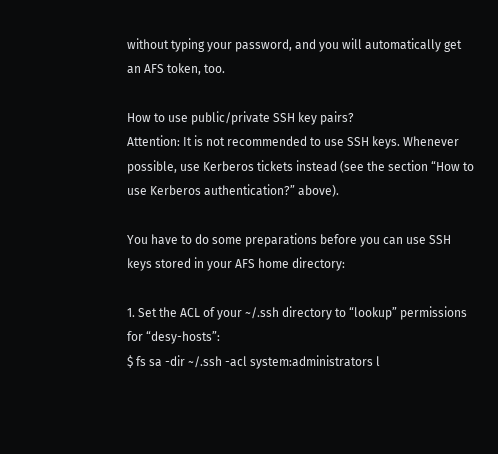without typing your password, and you will automatically get an AFS token, too.

How to use public/private SSH key pairs?
Attention: It is not recommended to use SSH keys. Whenever possible, use Kerberos tickets instead (see the section “How to use Kerberos authentication?” above).

You have to do some preparations before you can use SSH keys stored in your AFS home directory:

1. Set the ACL of your ~/.ssh directory to “lookup” permissions for “desy-hosts”:
$ fs sa -dir ~/.ssh -acl system:administrators l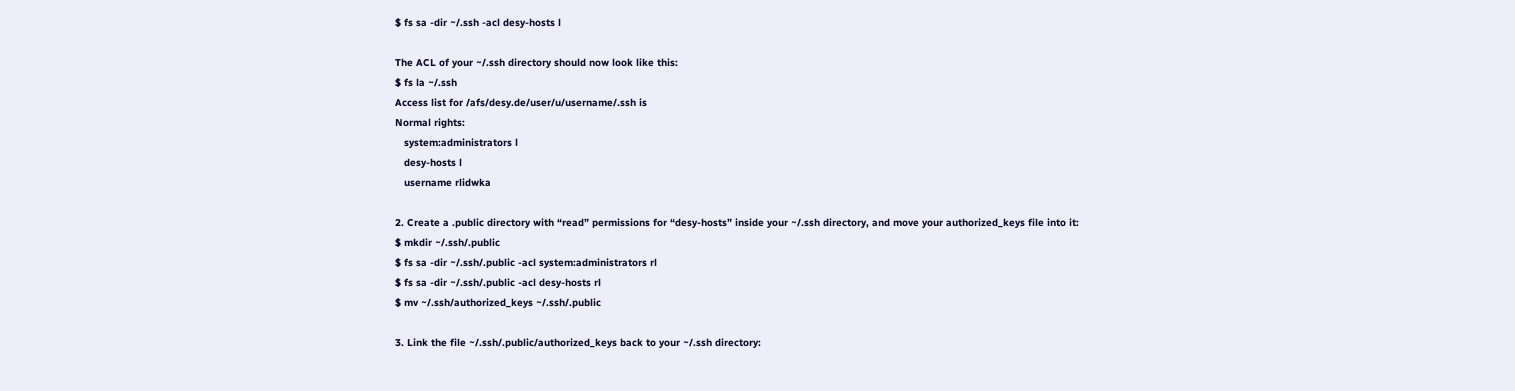$ fs sa -dir ~/.ssh -acl desy-hosts l

The ACL of your ~/.ssh directory should now look like this:
$ fs la ~/.ssh
Access list for /afs/desy.de/user/u/username/.ssh is
Normal rights:
   system:administrators l
   desy-hosts l
   username rlidwka

2. Create a .public directory with “read” permissions for “desy-hosts” inside your ~/.ssh directory, and move your authorized_keys file into it:
$ mkdir ~/.ssh/.public
$ fs sa -dir ~/.ssh/.public -acl system:administrators rl
$ fs sa -dir ~/.ssh/.public -acl desy-hosts rl
$ mv ~/.ssh/authorized_keys ~/.ssh/.public

3. Link the file ~/.ssh/.public/authorized_keys back to your ~/.ssh directory: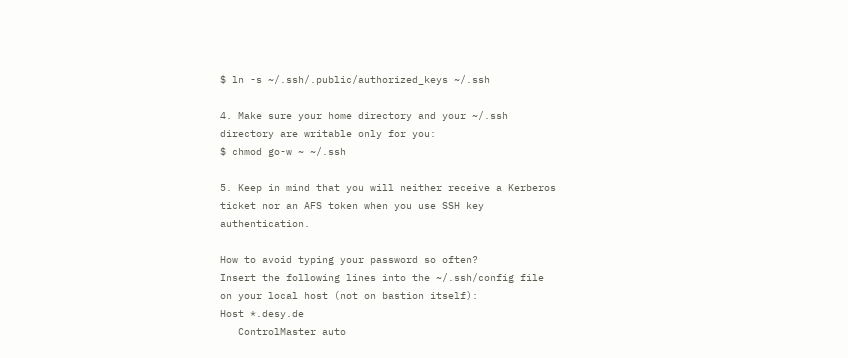$ ln -s ~/.ssh/.public/authorized_keys ~/.ssh

4. Make sure your home directory and your ~/.ssh directory are writable only for you:
$ chmod go-w ~ ~/.ssh

5. Keep in mind that you will neither receive a Kerberos ticket nor an AFS token when you use SSH key authentication.

How to avoid typing your password so often?
Insert the following lines into the ~/.ssh/config file on your local host (not on bastion itself):
Host *.desy.de
   ControlMaster auto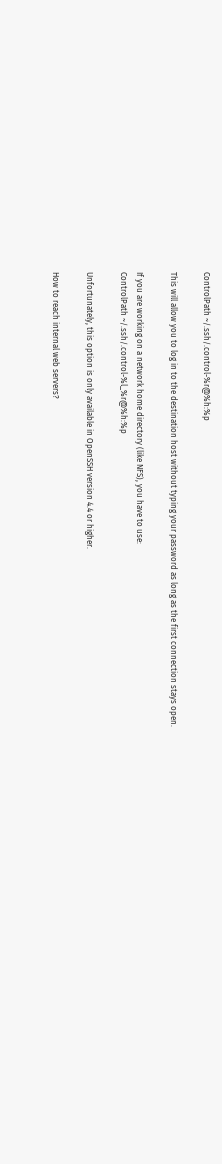ControlPath ~/.ssh/.control-%r@%h:%p

This will allow you to log in to the destination host without typing your password as long as the first connection stays open.

If you are working on a network home directory (like NFS), you have to use:
ControlPath ~/.ssh/.control-%l_%r@%h:%p

Unfortunately, this option is only available in OpenSSH version 4.4 or higher.

How to reach internal web servers?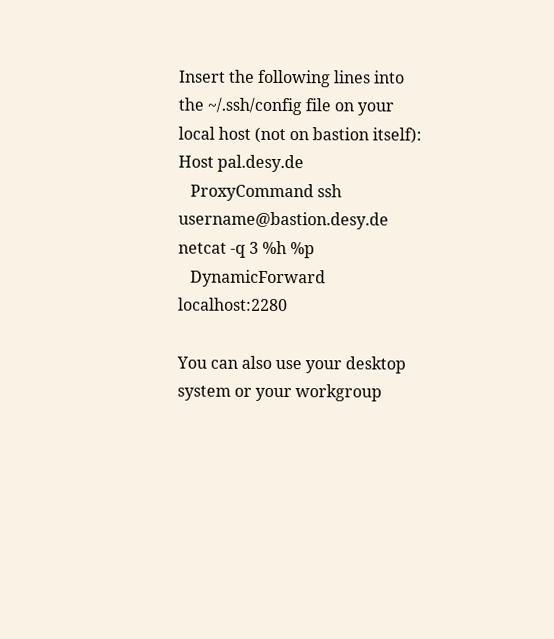Insert the following lines into the ~/.ssh/config file on your local host (not on bastion itself):
Host pal.desy.de
   ProxyCommand ssh username@bastion.desy.de netcat -q 3 %h %p
   DynamicForward localhost:2280

You can also use your desktop system or your workgroup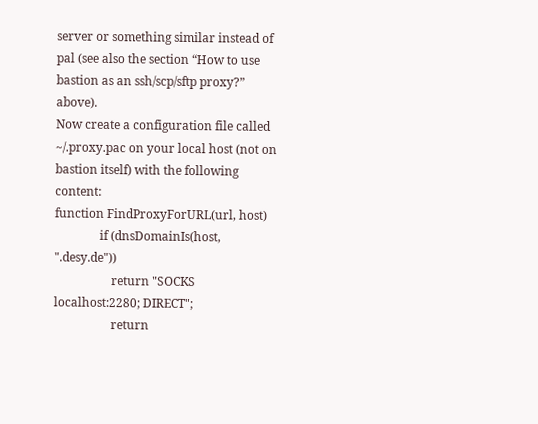server or something similar instead of pal (see also the section “How to use bastion as an ssh/scp/sftp proxy?” above).
Now create a configuration file called ~/.proxy.pac on your local host (not on bastion itself) with the following content:
function FindProxyForURL(url, host)
               if (dnsDomainIs(host, ".desy.de"))
                   return "SOCKS localhost:2280; DIRECT";
                   return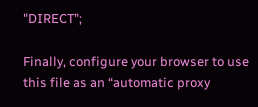"DIRECT";

Finally, configure your browser to use this file as an “automatic proxy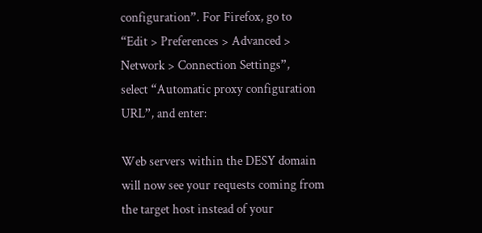configuration”. For Firefox, go to
“Edit > Preferences > Advanced > Network > Connection Settings”,
select “Automatic proxy configuration URL”, and enter:

Web servers within the DESY domain will now see your requests coming from the target host instead of your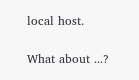local host.

What about ...?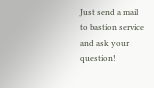Just send a mail to bastion service and ask your question!